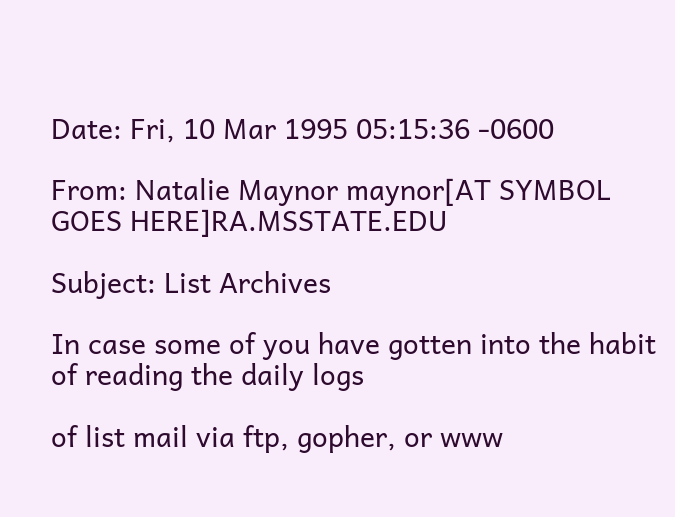Date: Fri, 10 Mar 1995 05:15:36 -0600

From: Natalie Maynor maynor[AT SYMBOL GOES HERE]RA.MSSTATE.EDU

Subject: List Archives

In case some of you have gotten into the habit of reading the daily logs

of list mail via ftp, gopher, or www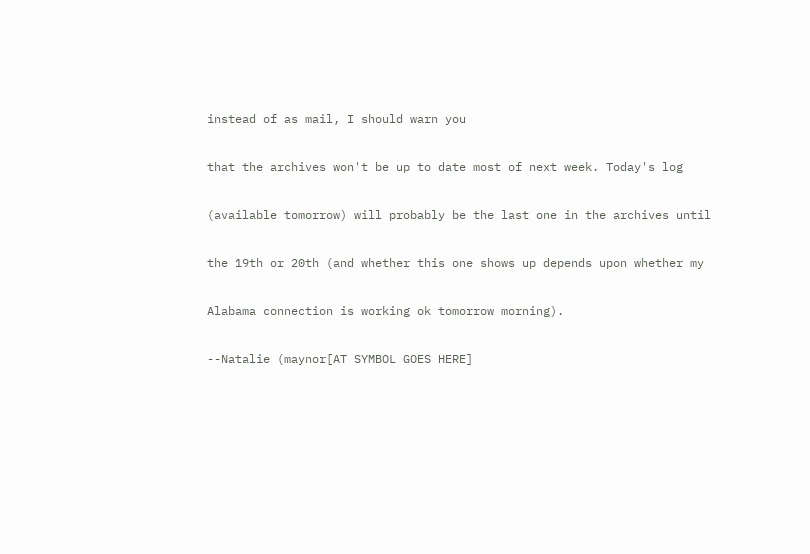instead of as mail, I should warn you

that the archives won't be up to date most of next week. Today's log

(available tomorrow) will probably be the last one in the archives until

the 19th or 20th (and whether this one shows up depends upon whether my

Alabama connection is working ok tomorrow morning).

--Natalie (maynor[AT SYMBOL GOES HERE]